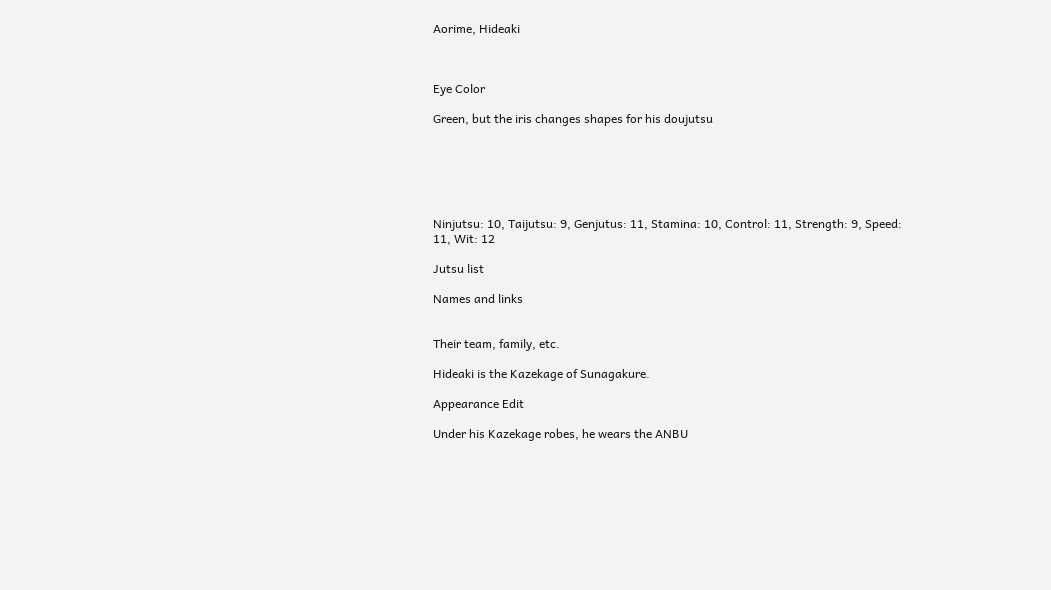Aorime, Hideaki



Eye Color

Green, but the iris changes shapes for his doujutsu






Ninjutsu: 10, Taijutsu: 9, Genjutus: 11, Stamina: 10, Control: 11, Strength: 9, Speed: 11, Wit: 12

Jutsu list

Names and links


Their team, family, etc.

Hideaki is the Kazekage of Sunagakure.

Appearance Edit

Under his Kazekage robes, he wears the ANBU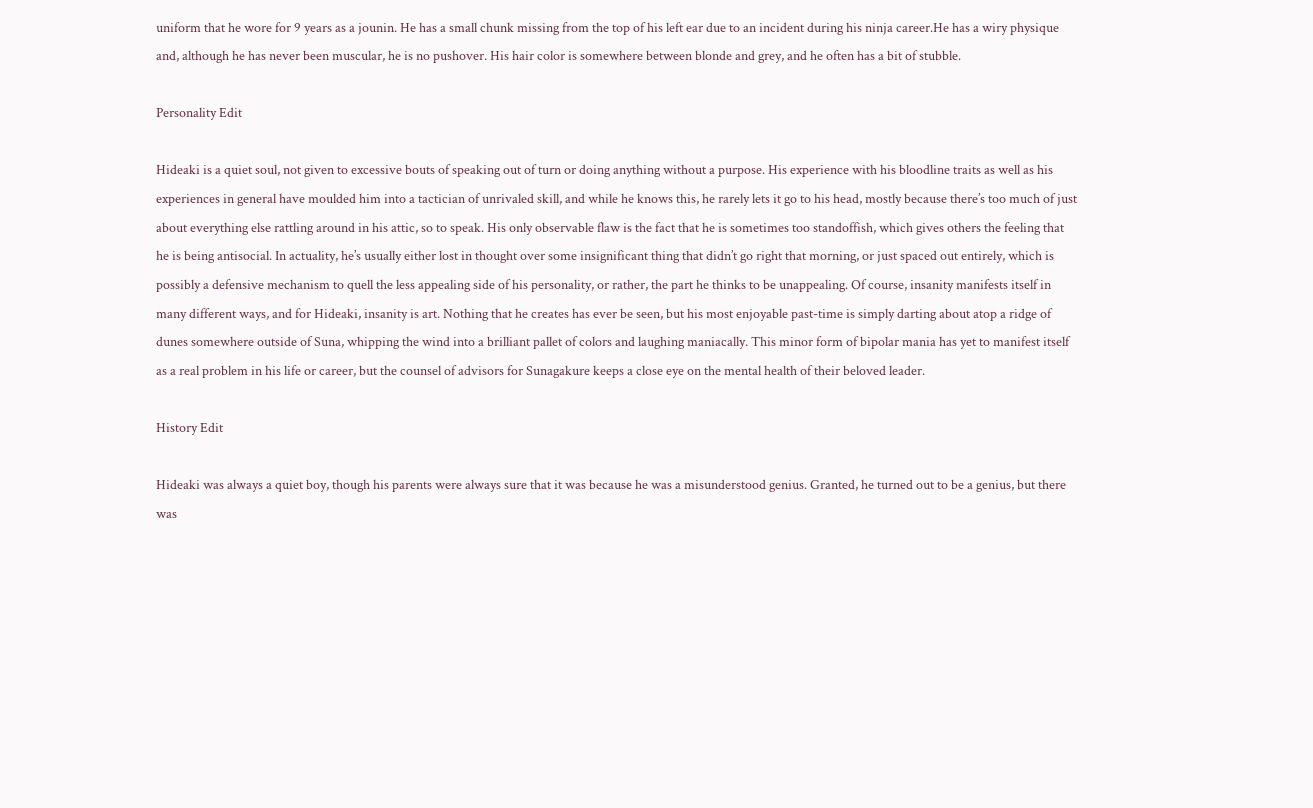uniform that he wore for 9 years as a jounin. He has a small chunk missing from the top of his left ear due to an incident during his ninja career.He has a wiry physique and, although he has never been muscular, he is no pushover. His hair color is somewhere between blonde and grey, and he often has a bit of stubble.

Personality Edit

Hideaki is a quiet soul, not given to excessive bouts of speaking out of turn or doing anything without a purpose. His experience with his bloodline traits as well as his experiences in general have moulded him into a tactician of unrivaled skill, and while he knows this, he rarely lets it go to his head, mostly because there’s too much of just about everything else rattling around in his attic, so to speak. His only observable flaw is the fact that he is sometimes too standoffish, which gives others the feeling that he is being antisocial. In actuality, he’s usually either lost in thought over some insignificant thing that didn’t go right that morning, or just spaced out entirely, which is possibly a defensive mechanism to quell the less appealing side of his personality, or rather, the part he thinks to be unappealing. Of course, insanity manifests itself in many different ways, and for Hideaki, insanity is art. Nothing that he creates has ever be seen, but his most enjoyable past-time is simply darting about atop a ridge of dunes somewhere outside of Suna, whipping the wind into a brilliant pallet of colors and laughing maniacally. This minor form of bipolar mania has yet to manifest itself as a real problem in his life or career, but the counsel of advisors for Sunagakure keeps a close eye on the mental health of their beloved leader.

History Edit

Hideaki was always a quiet boy, though his parents were always sure that it was because he was a misunderstood genius. Granted, he turned out to be a genius, but there was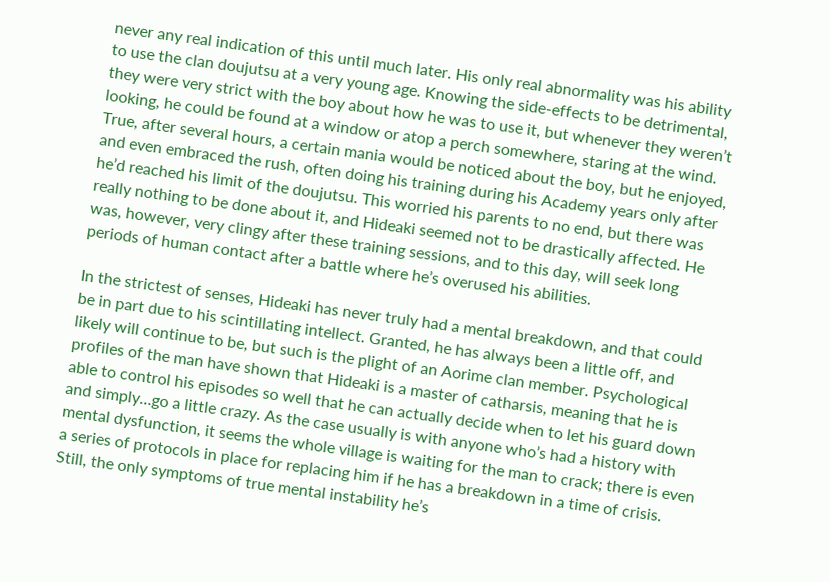never any real indication of this until much later. His only real abnormality was his ability to use the clan doujutsu at a very young age. Knowing the side-effects to be detrimental, they were very strict with the boy about how he was to use it, but whenever they weren’t looking, he could be found at a window or atop a perch somewhere, staring at the wind. True, after several hours, a certain mania would be noticed about the boy, but he enjoyed, and even embraced the rush, often doing his training during his Academy years only after he’d reached his limit of the doujutsu. This worried his parents to no end, but there was really nothing to be done about it, and Hideaki seemed not to be drastically affected. He was, however, very clingy after these training sessions, and to this day, will seek long periods of human contact after a battle where he’s overused his abilities.

In the strictest of senses, Hideaki has never truly had a mental breakdown, and that could be in part due to his scintillating intellect. Granted, he has always been a little off, and likely will continue to be, but such is the plight of an Aorime clan member. Psychological profiles of the man have shown that Hideaki is a master of catharsis, meaning that he is able to control his episodes so well that he can actually decide when to let his guard down and simply…go a little crazy. As the case usually is with anyone who’s had a history with mental dysfunction, it seems the whole village is waiting for the man to crack; there is even a series of protocols in place for replacing him if he has a breakdown in a time of crisis. Still, the only symptoms of true mental instability he’s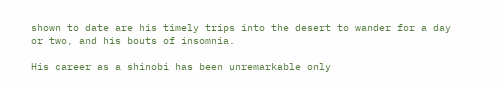shown to date are his timely trips into the desert to wander for a day or two, and his bouts of insomnia.

His career as a shinobi has been unremarkable only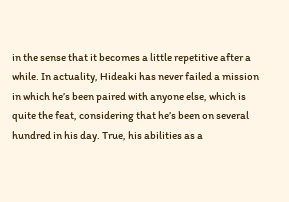in the sense that it becomes a little repetitive after a while. In actuality, Hideaki has never failed a mission in which he’s been paired with anyone else, which is quite the feat, considering that he’s been on several hundred in his day. True, his abilities as a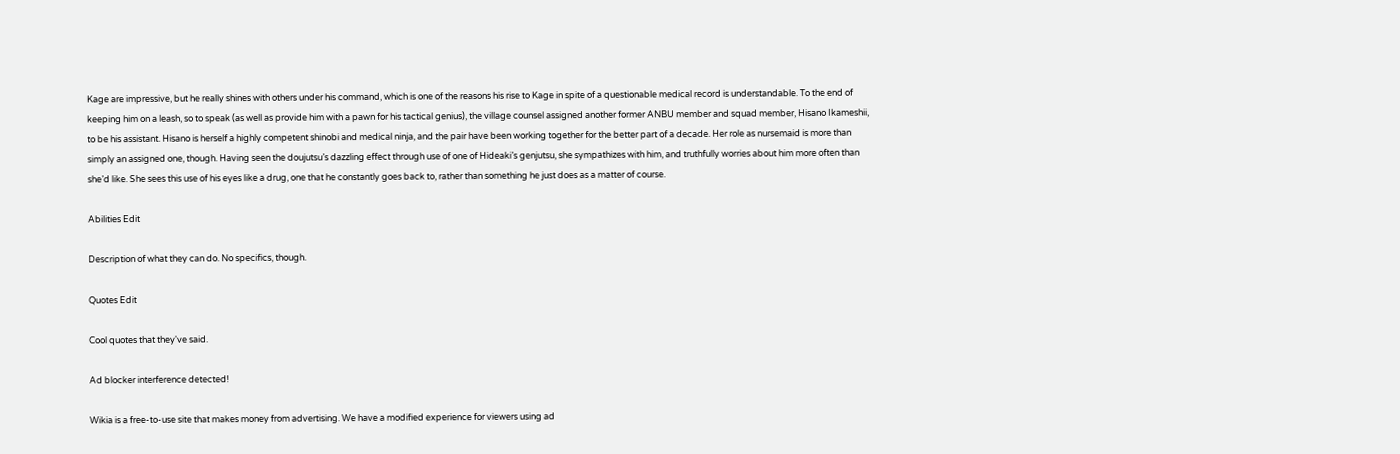Kage are impressive, but he really shines with others under his command, which is one of the reasons his rise to Kage in spite of a questionable medical record is understandable. To the end of keeping him on a leash, so to speak (as well as provide him with a pawn for his tactical genius), the village counsel assigned another former ANBU member and squad member, Hisano Ikameshii, to be his assistant. Hisano is herself a highly competent shinobi and medical ninja, and the pair have been working together for the better part of a decade. Her role as nursemaid is more than simply an assigned one, though. Having seen the doujutsu’s dazzling effect through use of one of Hideaki’s genjutsu, she sympathizes with him, and truthfully worries about him more often than she’d like. She sees this use of his eyes like a drug, one that he constantly goes back to, rather than something he just does as a matter of course.

Abilities Edit

Description of what they can do. No specifics, though.

Quotes Edit

Cool quotes that they've said.

Ad blocker interference detected!

Wikia is a free-to-use site that makes money from advertising. We have a modified experience for viewers using ad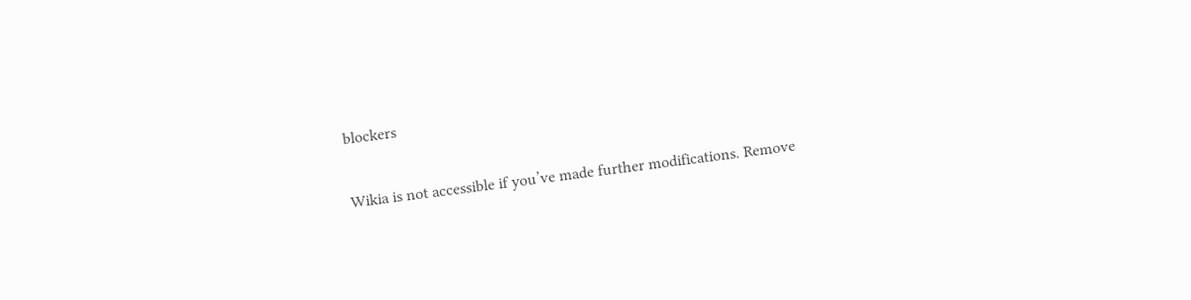blockers

Wikia is not accessible if you’ve made further modifications. Remove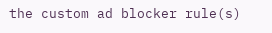the custom ad blocker rule(s)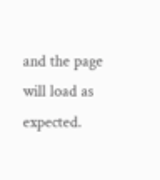and the page will load as expected.